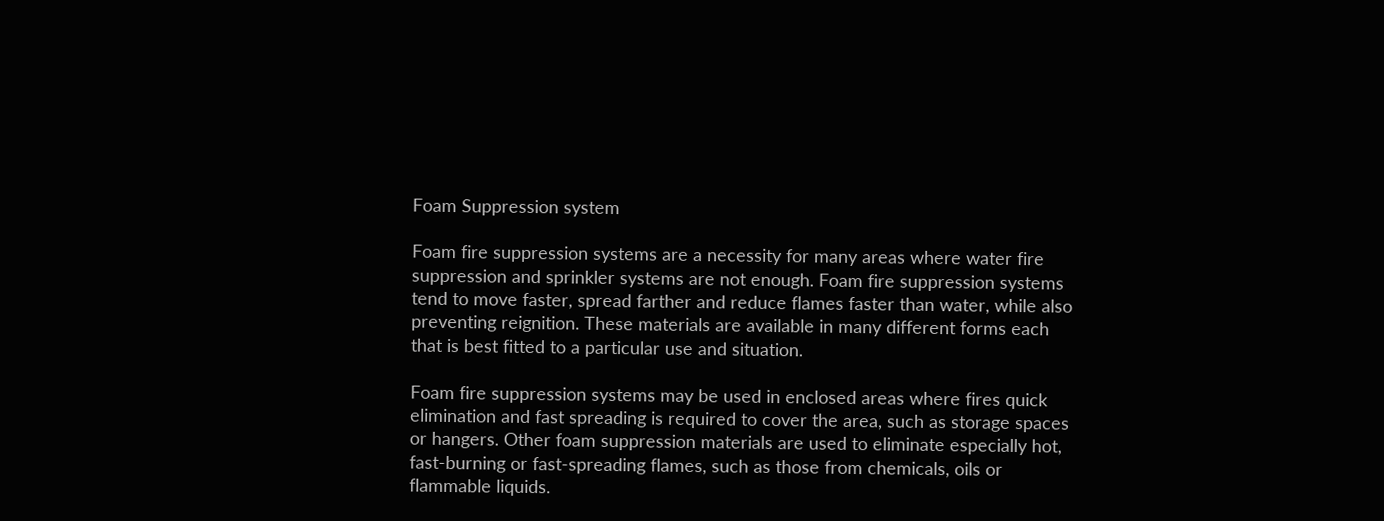Foam Suppression system

Foam fire suppression systems are a necessity for many areas where water fire suppression and sprinkler systems are not enough. Foam fire suppression systems tend to move faster, spread farther and reduce flames faster than water, while also preventing reignition. These materials are available in many different forms each that is best fitted to a particular use and situation.

Foam fire suppression systems may be used in enclosed areas where fires quick elimination and fast spreading is required to cover the area, such as storage spaces or hangers. Other foam suppression materials are used to eliminate especially hot, fast-burning or fast-spreading flames, such as those from chemicals, oils or flammable liquids.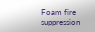Foam fire suppression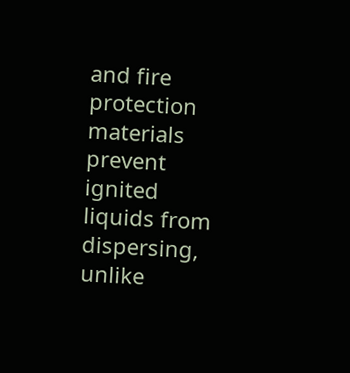and fire protection materials prevent ignited liquids from dispersing, unlike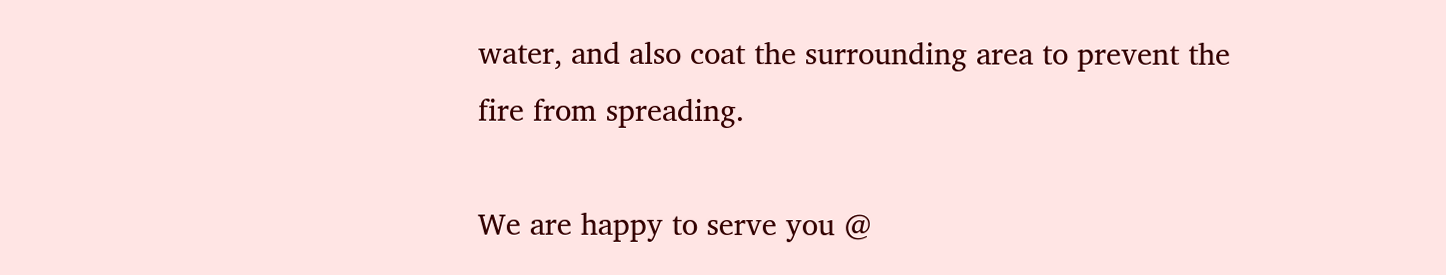water, and also coat the surrounding area to prevent the fire from spreading.

We are happy to serve you @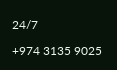24/7

+974 3135 9025